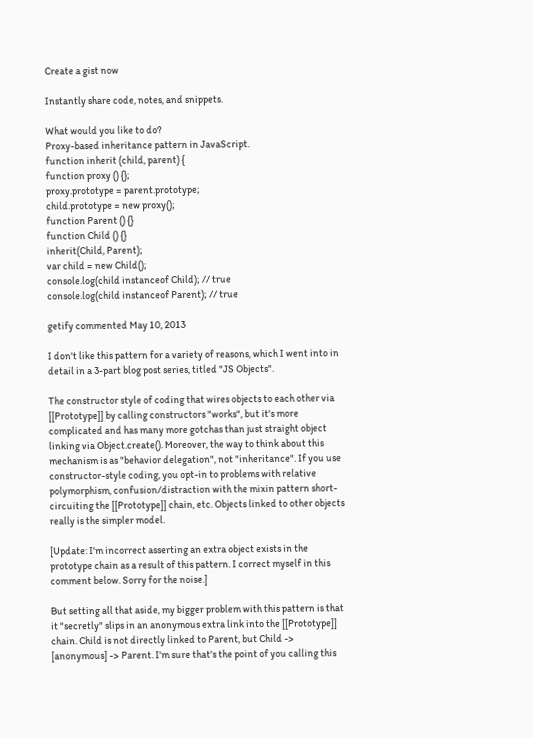Create a gist now

Instantly share code, notes, and snippets.

What would you like to do?
Proxy-based inheritance pattern in JavaScript.
function inherit (child, parent) {
function proxy () {};
proxy.prototype = parent.prototype;
child.prototype = new proxy();
function Parent () {}
function Child () {}
inherit(Child, Parent);
var child = new Child();
console.log(child instanceof Child); // true
console.log(child instanceof Parent); // true

getify commented May 10, 2013

I don't like this pattern for a variety of reasons, which I went into in detail in a 3-part blog post series, titled "JS Objects".

The constructor style of coding that wires objects to each other via [[Prototype]] by calling constructors "works", but it's more complicated and has many more gotchas than just straight object linking via Object.create(). Moreover, the way to think about this mechanism is as "behavior delegation", not "inheritance". If you use constructor-style coding, you opt-in to problems with relative polymorphism, confusion/distraction with the mixin pattern short-circuiting the [[Prototype]] chain, etc. Objects linked to other objects really is the simpler model.

[Update: I'm incorrect asserting an extra object exists in the prototype chain as a result of this pattern. I correct myself in this comment below. Sorry for the noise.]

But setting all that aside, my bigger problem with this pattern is that it "secretly" slips in an anonymous extra link into the [[Prototype]] chain. Child is not directly linked to Parent, but Child -> [anonymous] -> Parent. I'm sure that's the point of you calling this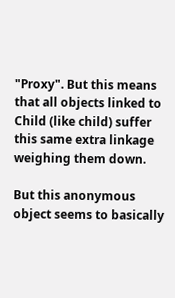"Proxy". But this means that all objects linked to Child (like child) suffer this same extra linkage weighing them down.

But this anonymous object seems to basically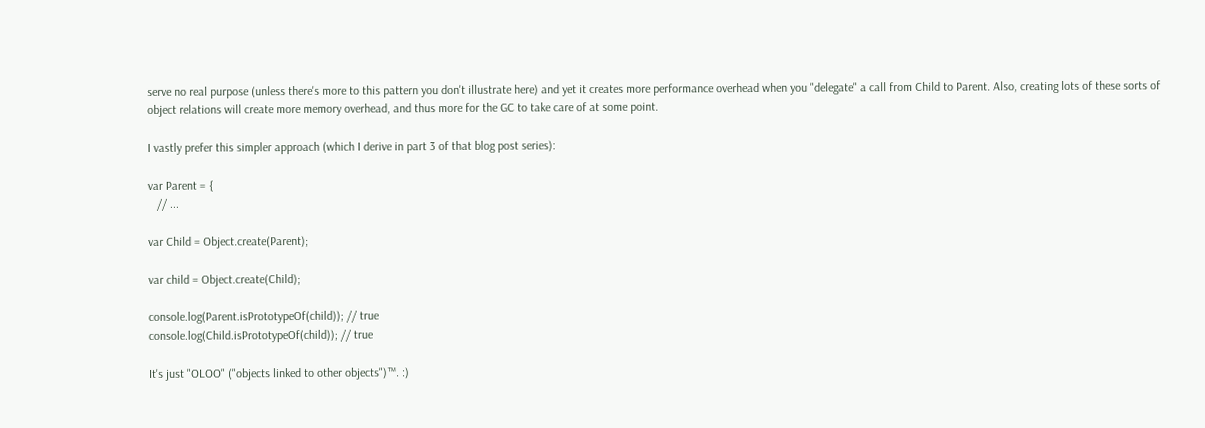serve no real purpose (unless there's more to this pattern you don't illustrate here) and yet it creates more performance overhead when you "delegate" a call from Child to Parent. Also, creating lots of these sorts of object relations will create more memory overhead, and thus more for the GC to take care of at some point.

I vastly prefer this simpler approach (which I derive in part 3 of that blog post series):

var Parent = {
   // ...

var Child = Object.create(Parent);

var child = Object.create(Child);

console.log(Parent.isPrototypeOf(child)); // true
console.log(Child.isPrototypeOf(child)); // true

It's just "OLOO" ("objects linked to other objects")™. :)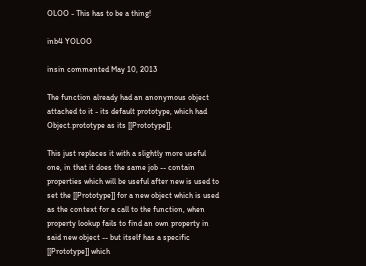OLOO - This has to be a thing!

inb4 YOLOO

insin commented May 10, 2013

The function already had an anonymous object attached to it - its default prototype, which had Object.prototype as its [[Prototype]].

This just replaces it with a slightly more useful one, in that it does the same job -- contain properties which will be useful after new is used to set the [[Prototype]] for a new object which is used as the context for a call to the function, when property lookup fails to find an own property in said new object -- but itself has a specific [[Prototype]] which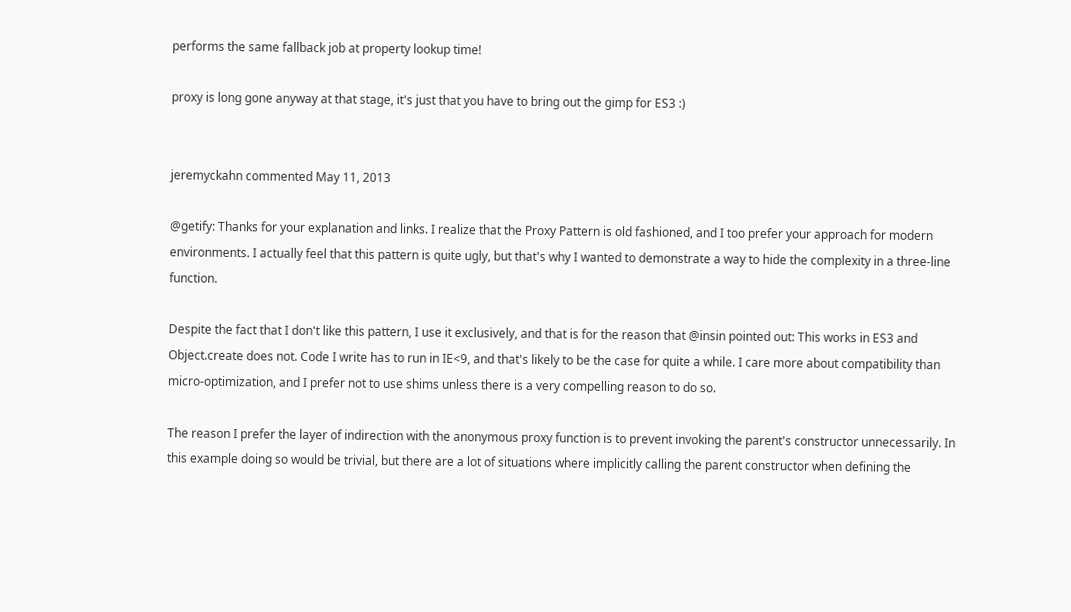performs the same fallback job at property lookup time!

proxy is long gone anyway at that stage, it's just that you have to bring out the gimp for ES3 :)


jeremyckahn commented May 11, 2013

@getify: Thanks for your explanation and links. I realize that the Proxy Pattern is old fashioned, and I too prefer your approach for modern environments. I actually feel that this pattern is quite ugly, but that's why I wanted to demonstrate a way to hide the complexity in a three-line function.

Despite the fact that I don't like this pattern, I use it exclusively, and that is for the reason that @insin pointed out: This works in ES3 and Object.create does not. Code I write has to run in IE<9, and that's likely to be the case for quite a while. I care more about compatibility than micro-optimization, and I prefer not to use shims unless there is a very compelling reason to do so.

The reason I prefer the layer of indirection with the anonymous proxy function is to prevent invoking the parent's constructor unnecessarily. In this example doing so would be trivial, but there are a lot of situations where implicitly calling the parent constructor when defining the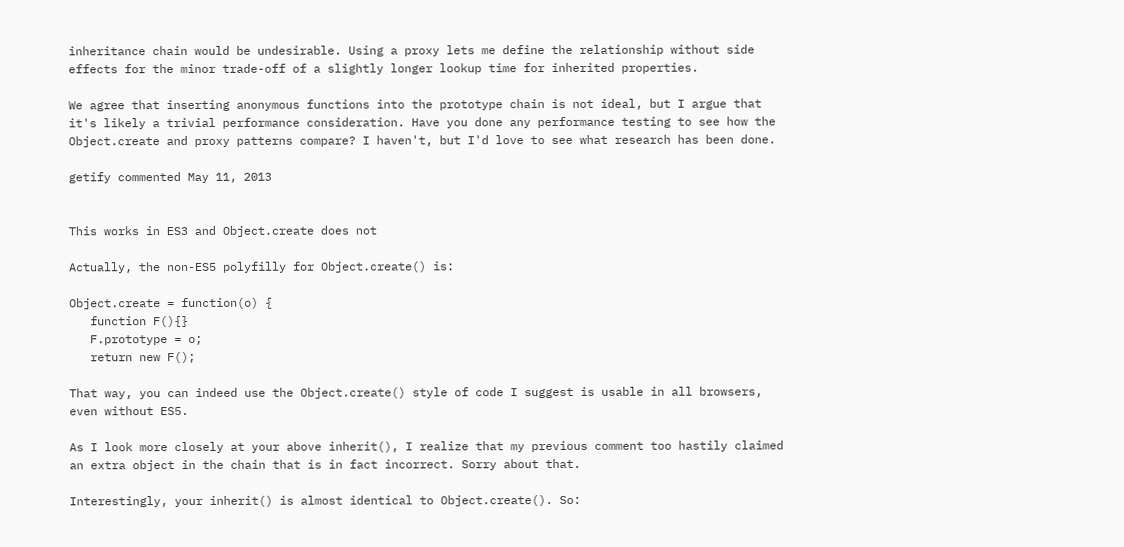inheritance chain would be undesirable. Using a proxy lets me define the relationship without side effects for the minor trade-off of a slightly longer lookup time for inherited properties.

We agree that inserting anonymous functions into the prototype chain is not ideal, but I argue that it's likely a trivial performance consideration. Have you done any performance testing to see how the Object.create and proxy patterns compare? I haven't, but I'd love to see what research has been done.

getify commented May 11, 2013


This works in ES3 and Object.create does not

Actually, the non-ES5 polyfilly for Object.create() is:

Object.create = function(o) {
   function F(){}
   F.prototype = o;
   return new F();

That way, you can indeed use the Object.create() style of code I suggest is usable in all browsers, even without ES5.

As I look more closely at your above inherit(), I realize that my previous comment too hastily claimed an extra object in the chain that is in fact incorrect. Sorry about that.

Interestingly, your inherit() is almost identical to Object.create(). So: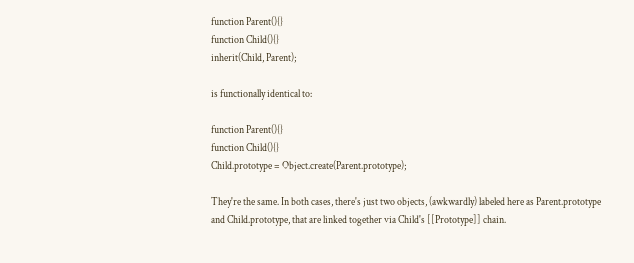function Parent(){}
function Child(){}
inherit(Child, Parent);

is functionally identical to:

function Parent(){}
function Child(){}
Child.prototype = Object.create(Parent.prototype);

They're the same. In both cases, there's just two objects, (awkwardly) labeled here as Parent.prototype and Child.prototype, that are linked together via Child's [[Prototype]] chain.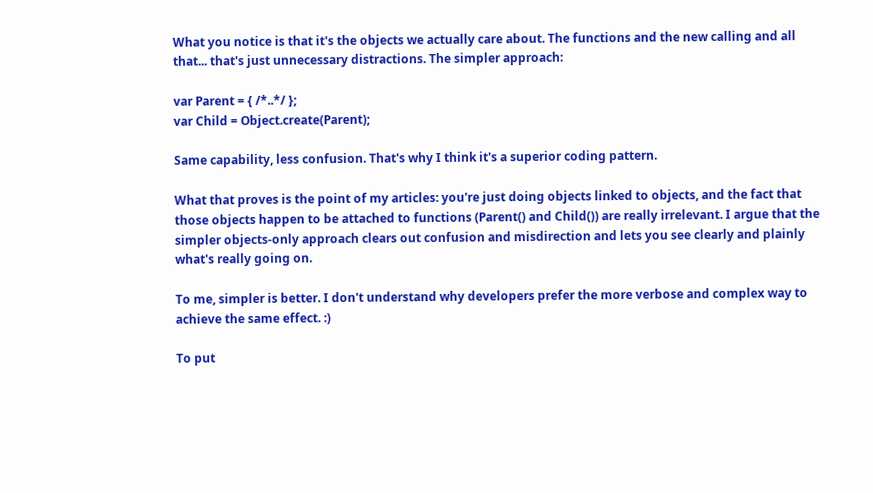What you notice is that it's the objects we actually care about. The functions and the new calling and all that... that's just unnecessary distractions. The simpler approach:

var Parent = { /*..*/ };
var Child = Object.create(Parent);

Same capability, less confusion. That's why I think it's a superior coding pattern.

What that proves is the point of my articles: you're just doing objects linked to objects, and the fact that those objects happen to be attached to functions (Parent() and Child()) are really irrelevant. I argue that the simpler objects-only approach clears out confusion and misdirection and lets you see clearly and plainly what's really going on.

To me, simpler is better. I don't understand why developers prefer the more verbose and complex way to achieve the same effect. :)

To put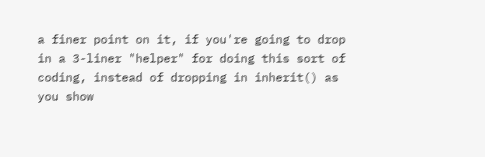a finer point on it, if you're going to drop in a 3-liner "helper" for doing this sort of coding, instead of dropping in inherit() as you show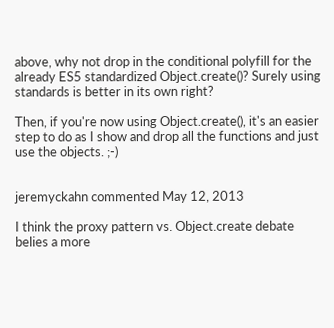above, why not drop in the conditional polyfill for the already ES5 standardized Object.create()? Surely using standards is better in its own right?

Then, if you're now using Object.create(), it's an easier step to do as I show and drop all the functions and just use the objects. ;-)


jeremyckahn commented May 12, 2013

I think the proxy pattern vs. Object.create debate belies a more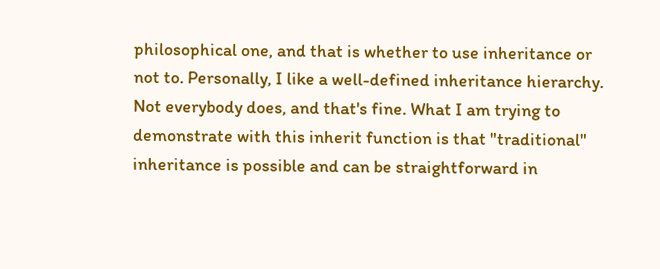philosophical one, and that is whether to use inheritance or not to. Personally, I like a well-defined inheritance hierarchy. Not everybody does, and that's fine. What I am trying to demonstrate with this inherit function is that "traditional" inheritance is possible and can be straightforward in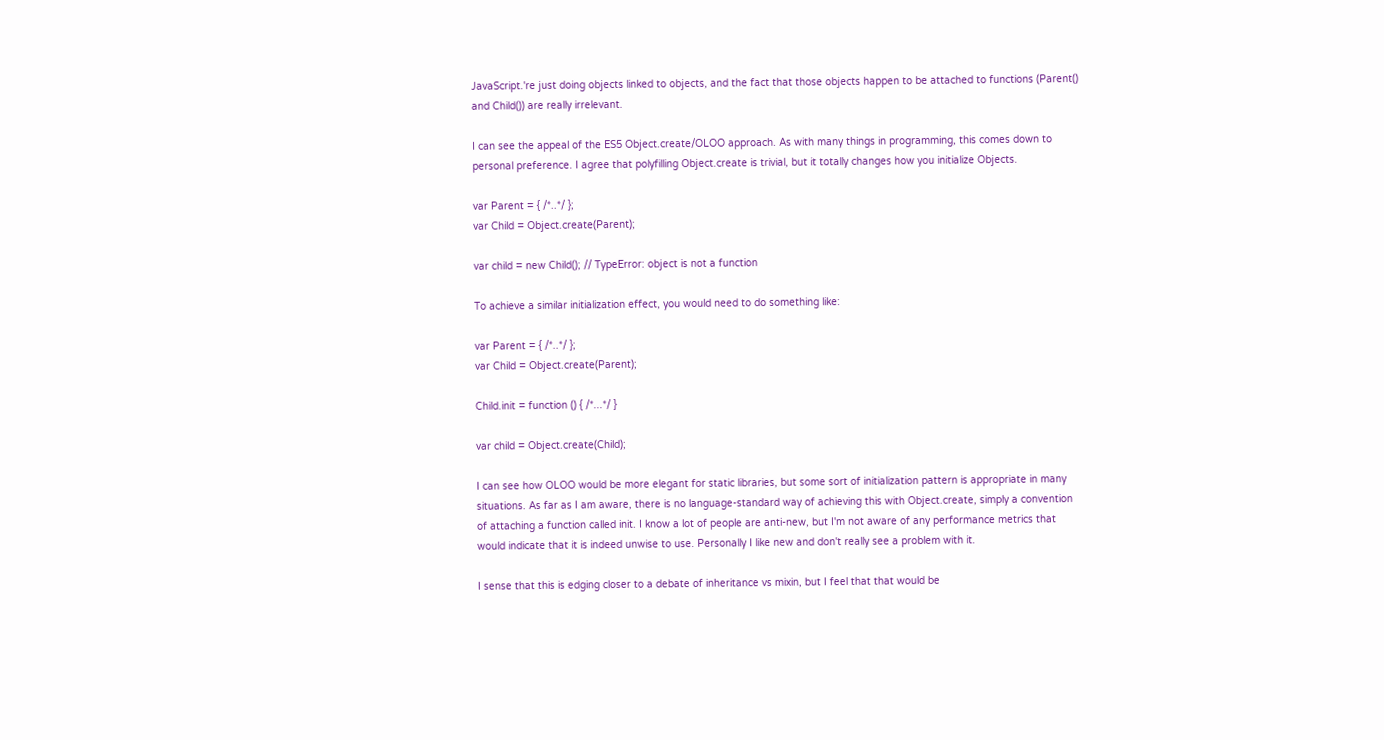JavaScript.'re just doing objects linked to objects, and the fact that those objects happen to be attached to functions (Parent() and Child()) are really irrelevant.

I can see the appeal of the ES5 Object.create/OLOO approach. As with many things in programming, this comes down to personal preference. I agree that polyfilling Object.create is trivial, but it totally changes how you initialize Objects.

var Parent = { /*..*/ };
var Child = Object.create(Parent);

var child = new Child(); // TypeError: object is not a function

To achieve a similar initialization effect, you would need to do something like:

var Parent = { /*..*/ };
var Child = Object.create(Parent);

Child.init = function () { /*...*/ }

var child = Object.create(Child);

I can see how OLOO would be more elegant for static libraries, but some sort of initialization pattern is appropriate in many situations. As far as I am aware, there is no language-standard way of achieving this with Object.create, simply a convention of attaching a function called init. I know a lot of people are anti-new, but I'm not aware of any performance metrics that would indicate that it is indeed unwise to use. Personally I like new and don't really see a problem with it.

I sense that this is edging closer to a debate of inheritance vs mixin, but I feel that that would be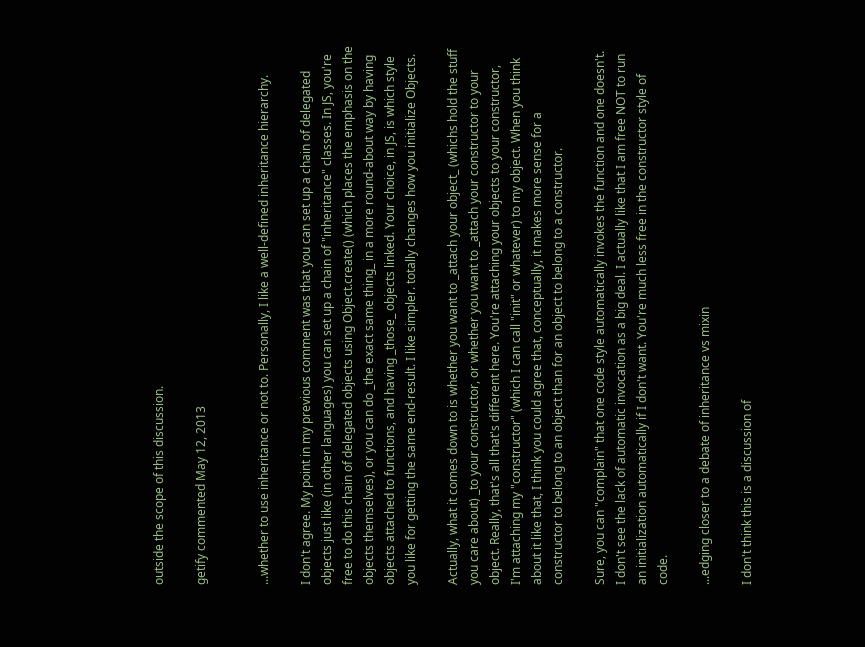outside the scope of this discussion.

getify commented May 12, 2013


...whether to use inheritance or not to. Personally, I like a well-defined inheritance hierarchy.

I don't agree. My point in my previous comment was that you can set up a chain of delegated objects just like (in other languages) you can set up a chain of "inheritance" classes. In JS, you're free to do this chain of delegated objects using Object.create() (which places the emphasis on the objects themselves), or you can do _the exact same thing_ in a more round-about way by having objects attached to functions, and having _those_ objects linked. Your choice, in JS, is which style you like for getting the same end-result. I like simpler. totally changes how you initialize Objects.

Actually, what it comes down to is whether you want to _attach your object_ (whichs hold the stuff you care about) _to your constructor, or whether you want to _attach your constructor to your object. Really, that's all that's different here. You're attaching your objects to your constructor, I'm attaching my "constructor" (which I can call "init" or whatever) to my object. When you think about it like that, I think you could agree that, conceptually, it makes more sense for a constructor to belong to an object than for an object to belong to a constructor.

Sure, you can "complain" that one code style automatically invokes the function and one doesn't. I don't see the lack of automatic invocation as a big deal. I actually like that I am free NOT to run an initialization automatically if I don't want. You're much less free in the constructor style of code.

...edging closer to a debate of inheritance vs mixin

I don't think this is a discussion of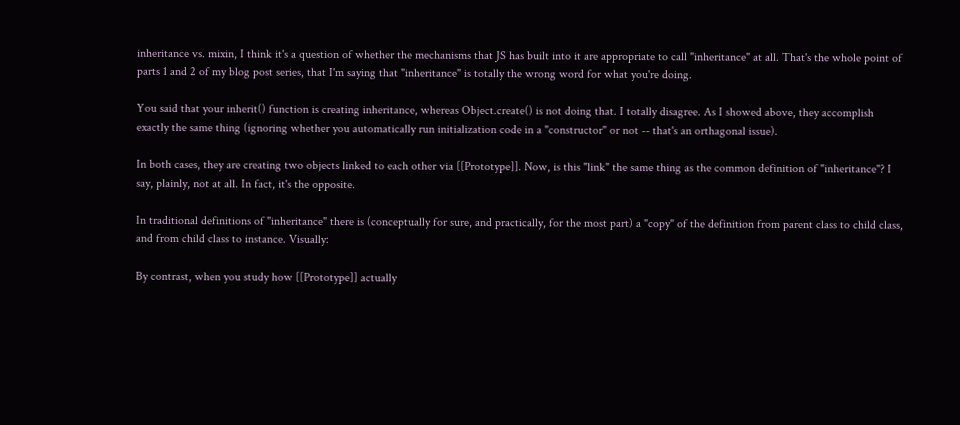inheritance vs. mixin, I think it's a question of whether the mechanisms that JS has built into it are appropriate to call "inheritance" at all. That's the whole point of parts 1 and 2 of my blog post series, that I'm saying that "inheritance" is totally the wrong word for what you're doing.

You said that your inherit() function is creating inheritance, whereas Object.create() is not doing that. I totally disagree. As I showed above, they accomplish exactly the same thing (ignoring whether you automatically run initialization code in a "constructor" or not -- that's an orthagonal issue).

In both cases, they are creating two objects linked to each other via [[Prototype]]. Now, is this "link" the same thing as the common definition of "inheritance"? I say, plainly, not at all. In fact, it's the opposite.

In traditional definitions of "inheritance" there is (conceptually for sure, and practically, for the most part) a "copy" of the definition from parent class to child class, and from child class to instance. Visually:

By contrast, when you study how [[Prototype]] actually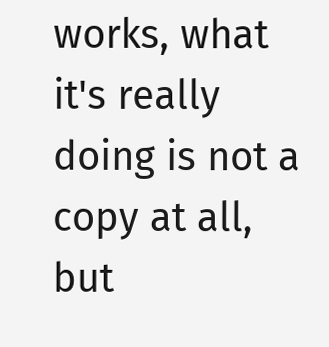works, what it's really doing is not a copy at all, but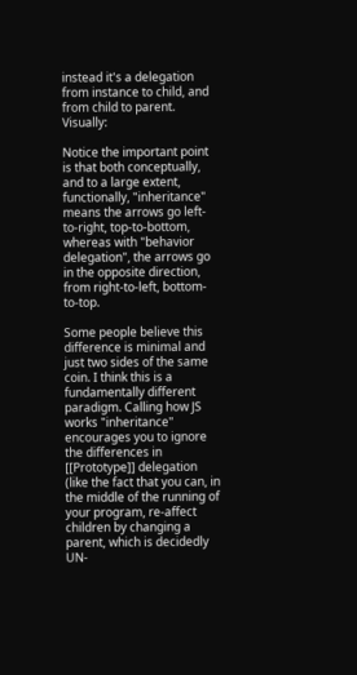instead it's a delegation from instance to child, and from child to parent. Visually:

Notice the important point is that both conceptually, and to a large extent, functionally, "inheritance" means the arrows go left-to-right, top-to-bottom, whereas with "behavior delegation", the arrows go in the opposite direction, from right-to-left, bottom-to-top.

Some people believe this difference is minimal and just two sides of the same coin. I think this is a fundamentally different paradigm. Calling how JS works "inheritance" encourages you to ignore the differences in [[Prototype]] delegation (like the fact that you can, in the middle of the running of your program, re-affect children by changing a parent, which is decidedly UN-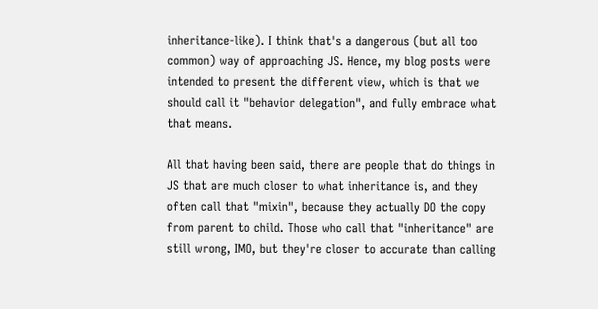inheritance-like). I think that's a dangerous (but all too common) way of approaching JS. Hence, my blog posts were intended to present the different view, which is that we should call it "behavior delegation", and fully embrace what that means.

All that having been said, there are people that do things in JS that are much closer to what inheritance is, and they often call that "mixin", because they actually DO the copy from parent to child. Those who call that "inheritance" are still wrong, IMO, but they're closer to accurate than calling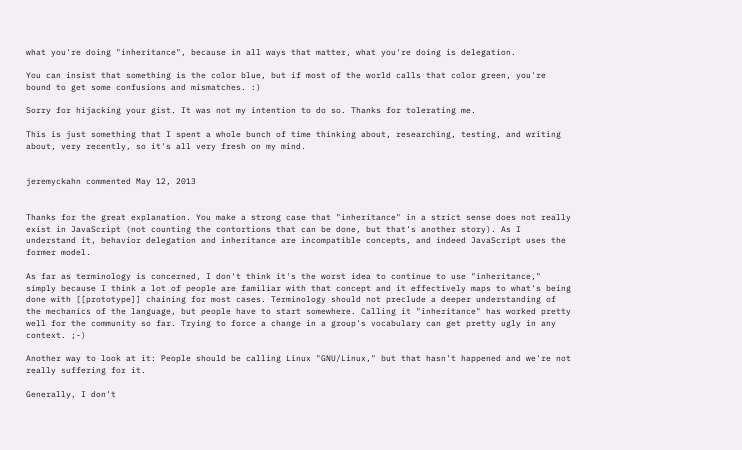what you're doing "inheritance", because in all ways that matter, what you're doing is delegation.

You can insist that something is the color blue, but if most of the world calls that color green, you're bound to get some confusions and mismatches. :)

Sorry for hijacking your gist. It was not my intention to do so. Thanks for tolerating me.

This is just something that I spent a whole bunch of time thinking about, researching, testing, and writing about, very recently, so it's all very fresh on my mind.


jeremyckahn commented May 12, 2013


Thanks for the great explanation. You make a strong case that "inheritance" in a strict sense does not really exist in JavaScript (not counting the contortions that can be done, but that's another story). As I understand it, behavior delegation and inheritance are incompatible concepts, and indeed JavaScript uses the former model.

As far as terminology is concerned, I don't think it's the worst idea to continue to use "inheritance," simply because I think a lot of people are familiar with that concept and it effectively maps to what's being done with [[prototype]] chaining for most cases. Terminology should not preclude a deeper understanding of the mechanics of the language, but people have to start somewhere. Calling it "inheritance" has worked pretty well for the community so far. Trying to force a change in a group's vocabulary can get pretty ugly in any context. ;-)

Another way to look at it: People should be calling Linux "GNU/Linux," but that hasn't happened and we're not really suffering for it.

Generally, I don't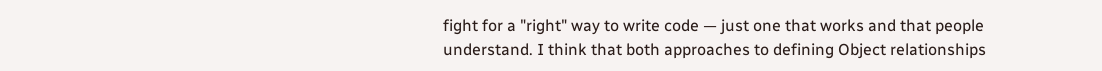fight for a "right" way to write code — just one that works and that people understand. I think that both approaches to defining Object relationships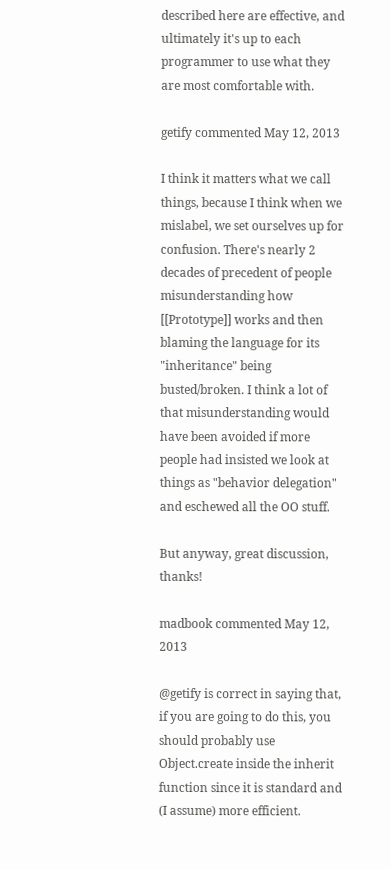described here are effective, and ultimately it's up to each programmer to use what they are most comfortable with.

getify commented May 12, 2013

I think it matters what we call things, because I think when we mislabel, we set ourselves up for confusion. There's nearly 2 decades of precedent of people misunderstanding how [[Prototype]] works and then blaming the language for its "inheritance" being busted/broken. I think a lot of that misunderstanding would have been avoided if more people had insisted we look at things as "behavior delegation" and eschewed all the OO stuff.

But anyway, great discussion, thanks!

madbook commented May 12, 2013

@getify is correct in saying that, if you are going to do this, you should probably use Object.create inside the inherit function since it is standard and (I assume) more efficient.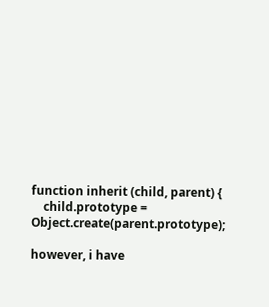function inherit (child, parent) {
    child.prototype = Object.create(parent.prototype);

however, i have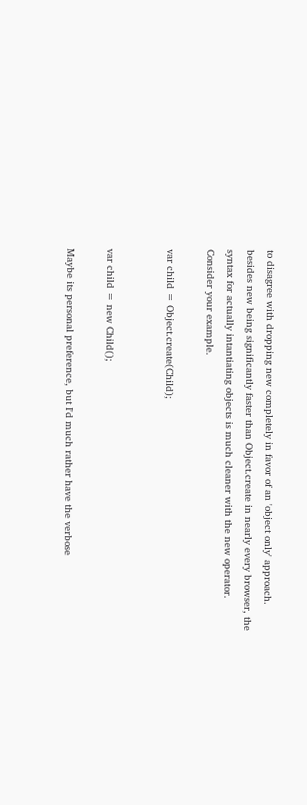to disagree with dropping new completely in favor of an 'object only' approach. besides new being significantly faster than Object.create in nearly every browser, the syntax for actually intantiating objects is much cleaner with the new operator. Consider your example.

var child = Object.create(Child);


var child = new Child();

Maybe its personal preference, but I'd much rather have the verbose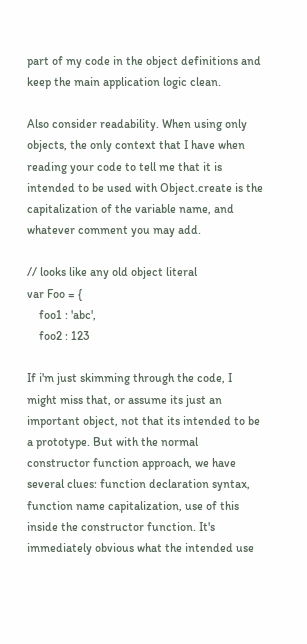part of my code in the object definitions and keep the main application logic clean.

Also consider readability. When using only objects, the only context that I have when reading your code to tell me that it is intended to be used with Object.create is the capitalization of the variable name, and whatever comment you may add.

// looks like any old object literal
var Foo = {
    foo1 : 'abc',
    foo2 : 123

If i'm just skimming through the code, I might miss that, or assume its just an important object, not that its intended to be a prototype. But with the normal constructor function approach, we have several clues: function declaration syntax, function name capitalization, use of this inside the constructor function. It's immediately obvious what the intended use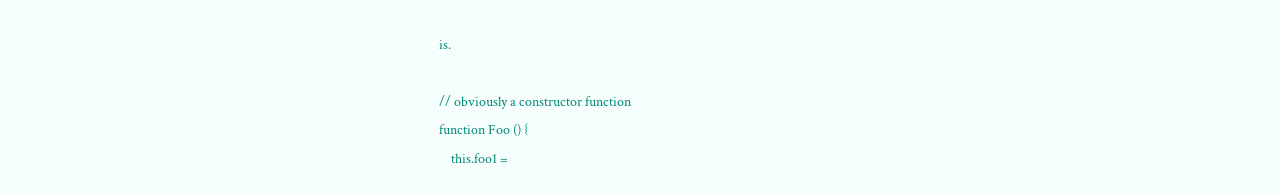is.

// obviously a constructor function
function Foo () {
    this.foo1 =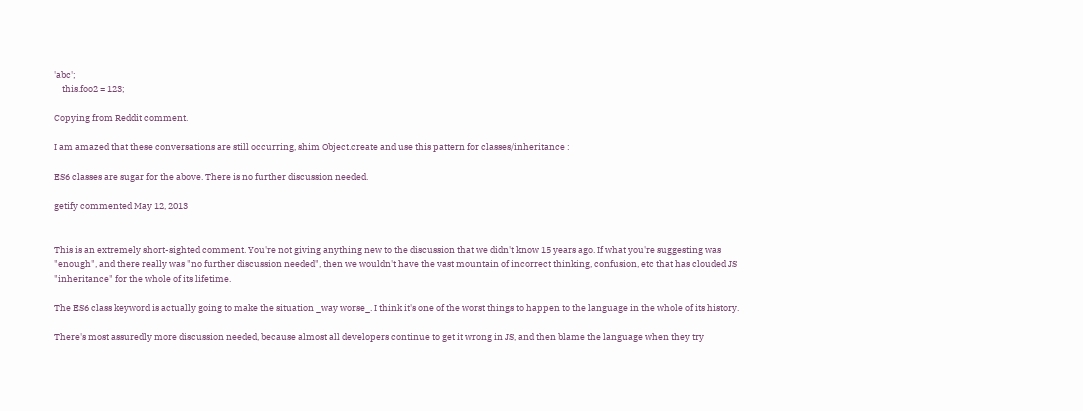'abc';
    this.foo2 = 123;

Copying from Reddit comment.

I am amazed that these conversations are still occurring, shim Object.create and use this pattern for classes/inheritance :

ES6 classes are sugar for the above. There is no further discussion needed.

getify commented May 12, 2013


This is an extremely short-sighted comment. You're not giving anything new to the discussion that we didn't know 15 years ago. If what you're suggesting was "enough", and there really was "no further discussion needed", then we wouldn't have the vast mountain of incorrect thinking, confusion, etc that has clouded JS "inheritance" for the whole of its lifetime.

The ES6 class keyword is actually going to make the situation _way worse_. I think it's one of the worst things to happen to the language in the whole of its history.

There's most assuredly more discussion needed, because almost all developers continue to get it wrong in JS, and then blame the language when they try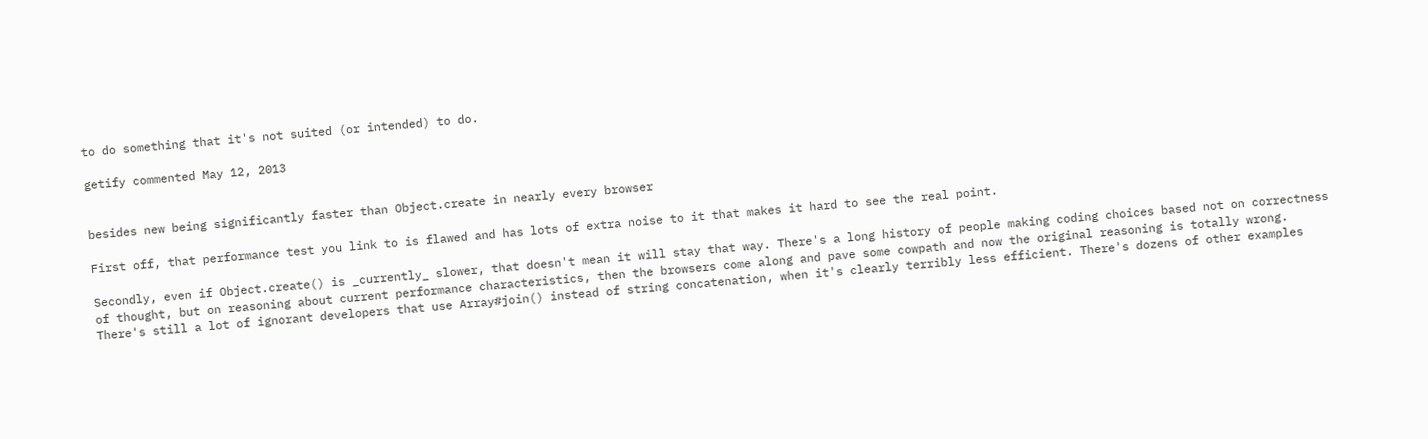to do something that it's not suited (or intended) to do.

getify commented May 12, 2013


besides new being significantly faster than Object.create in nearly every browser

First off, that performance test you link to is flawed and has lots of extra noise to it that makes it hard to see the real point.

Secondly, even if Object.create() is _currently_ slower, that doesn't mean it will stay that way. There's a long history of people making coding choices based not on correctness of thought, but on reasoning about current performance characteristics, then the browsers come along and pave some cowpath and now the original reasoning is totally wrong. There's still a lot of ignorant developers that use Array#join() instead of string concatenation, when it's clearly terribly less efficient. There's dozens of other examples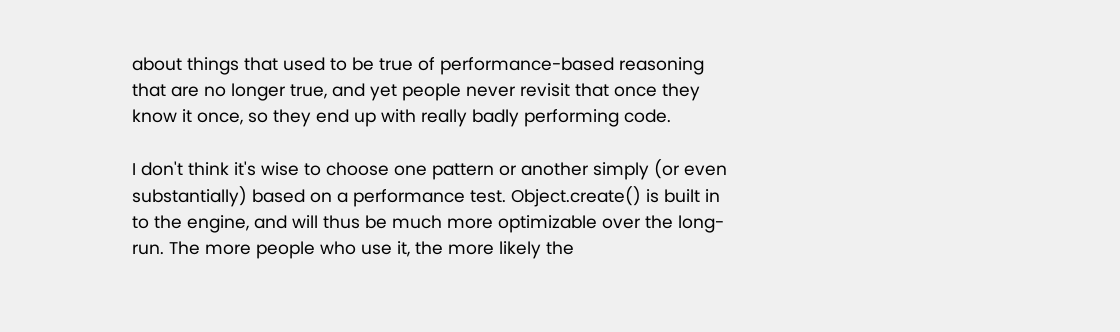about things that used to be true of performance-based reasoning that are no longer true, and yet people never revisit that once they know it once, so they end up with really badly performing code.

I don't think it's wise to choose one pattern or another simply (or even substantially) based on a performance test. Object.create() is built in to the engine, and will thus be much more optimizable over the long-run. The more people who use it, the more likely the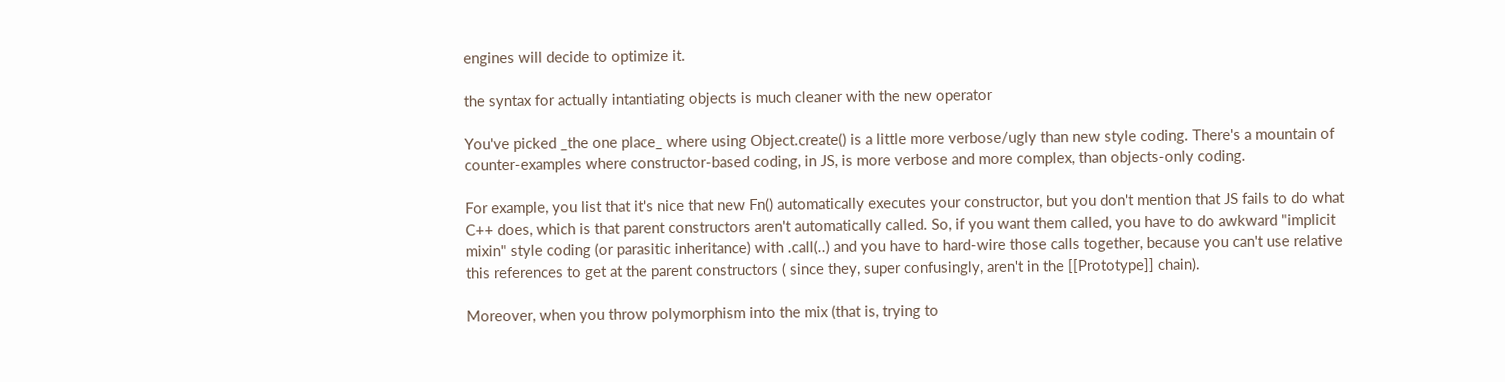engines will decide to optimize it.

the syntax for actually intantiating objects is much cleaner with the new operator

You've picked _the one place_ where using Object.create() is a little more verbose/ugly than new style coding. There's a mountain of counter-examples where constructor-based coding, in JS, is more verbose and more complex, than objects-only coding.

For example, you list that it's nice that new Fn() automatically executes your constructor, but you don't mention that JS fails to do what C++ does, which is that parent constructors aren't automatically called. So, if you want them called, you have to do awkward "implicit mixin" style coding (or parasitic inheritance) with .call(..) and you have to hard-wire those calls together, because you can't use relative this references to get at the parent constructors ( since they, super confusingly, aren't in the [[Prototype]] chain).

Moreover, when you throw polymorphism into the mix (that is, trying to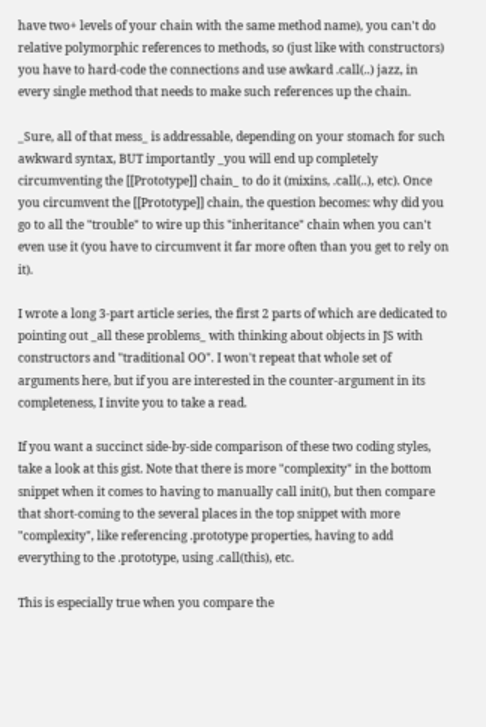have two+ levels of your chain with the same method name), you can't do relative polymorphic references to methods, so (just like with constructors) you have to hard-code the connections and use awkard .call(..) jazz, in every single method that needs to make such references up the chain.

_Sure, all of that mess_ is addressable, depending on your stomach for such awkward syntax, BUT importantly _you will end up completely circumventing the [[Prototype]] chain_ to do it (mixins, .call(..), etc). Once you circumvent the [[Prototype]] chain, the question becomes: why did you go to all the "trouble" to wire up this "inheritance" chain when you can't even use it (you have to circumvent it far more often than you get to rely on it).

I wrote a long 3-part article series, the first 2 parts of which are dedicated to pointing out _all these problems_ with thinking about objects in JS with constructors and "traditional OO". I won't repeat that whole set of arguments here, but if you are interested in the counter-argument in its completeness, I invite you to take a read.

If you want a succinct side-by-side comparison of these two coding styles, take a look at this gist. Note that there is more "complexity" in the bottom snippet when it comes to having to manually call init(), but then compare that short-coming to the several places in the top snippet with more "complexity", like referencing .prototype properties, having to add everything to the .prototype, using .call(this), etc.

This is especially true when you compare the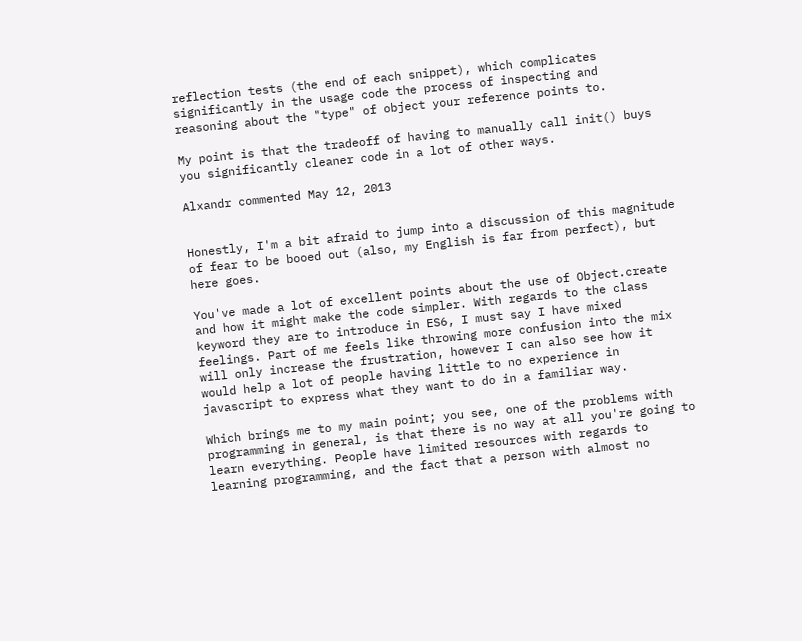reflection tests (the end of each snippet), which complicates significantly in the usage code the process of inspecting and reasoning about the "type" of object your reference points to.

My point is that the tradeoff of having to manually call init() buys you significantly cleaner code in a lot of other ways.

Alxandr commented May 12, 2013


Honestly, I'm a bit afraid to jump into a discussion of this magnitude of fear to be booed out (also, my English is far from perfect), but here goes.

You've made a lot of excellent points about the use of Object.create and how it might make the code simpler. With regards to the class keyword they are to introduce in ES6, I must say I have mixed feelings. Part of me feels like throwing more confusion into the mix will only increase the frustration, however I can also see how it would help a lot of people having little to no experience in javascript to express what they want to do in a familiar way.

Which brings me to my main point; you see, one of the problems with programming in general, is that there is no way at all you're going to learn everything. People have limited resources with regards to learning programming, and the fact that a person with almost no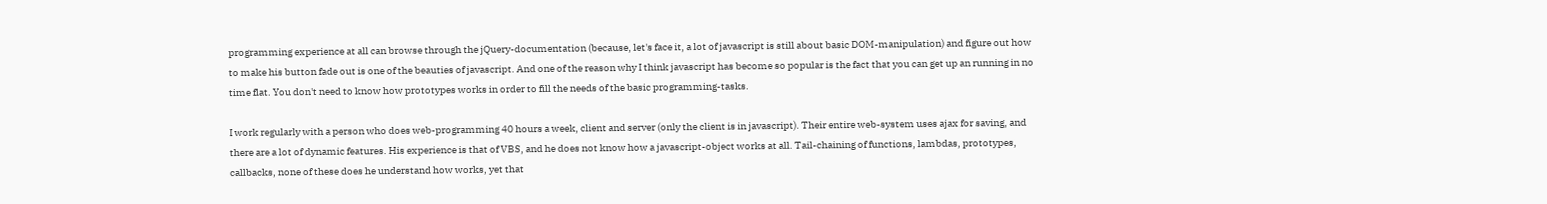programming experience at all can browse through the jQuery-documentation (because, let's face it, a lot of javascript is still about basic DOM-manipulation) and figure out how to make his button fade out is one of the beauties of javascript. And one of the reason why I think javascript has become so popular is the fact that you can get up an running in no time flat. You don't need to know how prototypes works in order to fill the needs of the basic programming-tasks.

I work regularly with a person who does web-programming 40 hours a week, client and server (only the client is in javascript). Their entire web-system uses ajax for saving, and there are a lot of dynamic features. His experience is that of VBS, and he does not know how a javascript-object works at all. Tail-chaining of functions, lambdas, prototypes, callbacks, none of these does he understand how works, yet that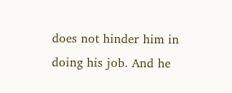does not hinder him in doing his job. And he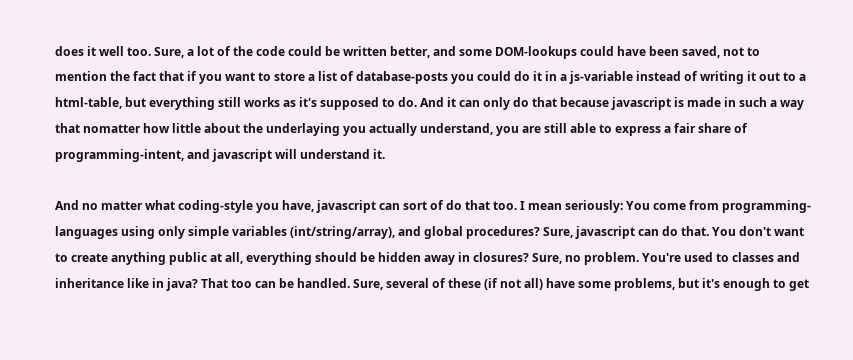does it well too. Sure, a lot of the code could be written better, and some DOM-lookups could have been saved, not to mention the fact that if you want to store a list of database-posts you could do it in a js-variable instead of writing it out to a html-table, but everything still works as it's supposed to do. And it can only do that because javascript is made in such a way that nomatter how little about the underlaying you actually understand, you are still able to express a fair share of programming-intent, and javascript will understand it.

And no matter what coding-style you have, javascript can sort of do that too. I mean seriously: You come from programming-languages using only simple variables (int/string/array), and global procedures? Sure, javascript can do that. You don't want to create anything public at all, everything should be hidden away in closures? Sure, no problem. You're used to classes and inheritance like in java? That too can be handled. Sure, several of these (if not all) have some problems, but it's enough to get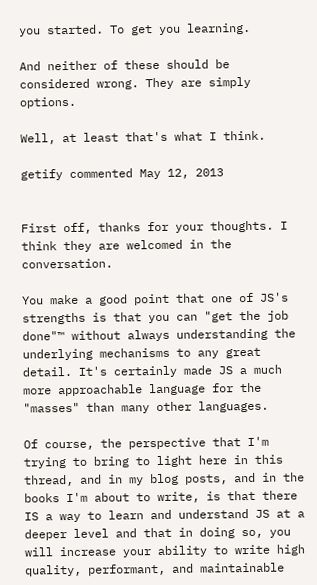you started. To get you learning.

And neither of these should be considered wrong. They are simply options.

Well, at least that's what I think.

getify commented May 12, 2013


First off, thanks for your thoughts. I think they are welcomed in the conversation.

You make a good point that one of JS's strengths is that you can "get the job done"™ without always understanding the underlying mechanisms to any great detail. It's certainly made JS a much more approachable language for the "masses" than many other languages.

Of course, the perspective that I'm trying to bring to light here in this thread, and in my blog posts, and in the books I'm about to write, is that there IS a way to learn and understand JS at a deeper level and that in doing so, you will increase your ability to write high quality, performant, and maintainable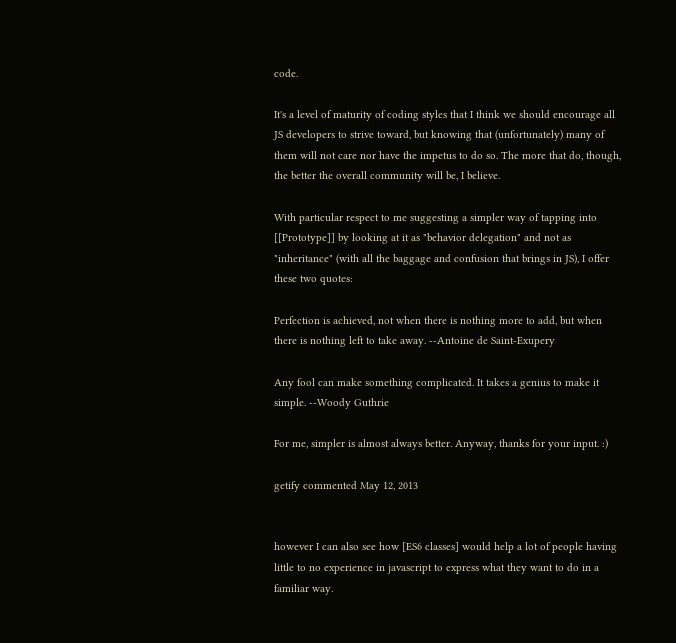code.

It's a level of maturity of coding styles that I think we should encourage all JS developers to strive toward, but knowing that (unfortunately) many of them will not care nor have the impetus to do so. The more that do, though, the better the overall community will be, I believe.

With particular respect to me suggesting a simpler way of tapping into [[Prototype]] by looking at it as "behavior delegation" and not as "inheritance" (with all the baggage and confusion that brings in JS), I offer these two quotes:

Perfection is achieved, not when there is nothing more to add, but when there is nothing left to take away. --Antoine de Saint-Exupery

Any fool can make something complicated. It takes a genius to make it simple. --Woody Guthrie

For me, simpler is almost always better. Anyway, thanks for your input. :)

getify commented May 12, 2013


however I can also see how [ES6 classes] would help a lot of people having little to no experience in javascript to express what they want to do in a familiar way.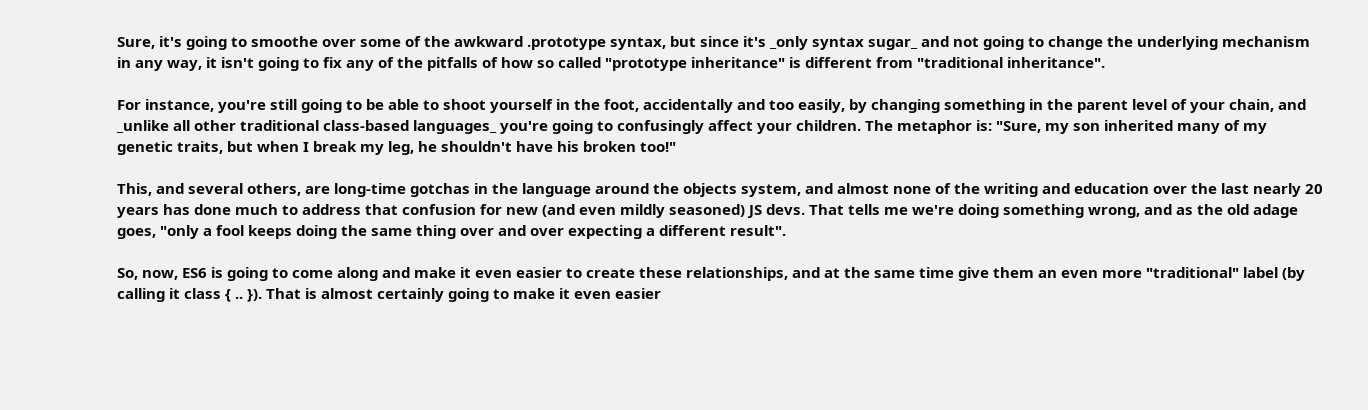Sure, it's going to smoothe over some of the awkward .prototype syntax, but since it's _only syntax sugar_ and not going to change the underlying mechanism in any way, it isn't going to fix any of the pitfalls of how so called "prototype inheritance" is different from "traditional inheritance".

For instance, you're still going to be able to shoot yourself in the foot, accidentally and too easily, by changing something in the parent level of your chain, and _unlike all other traditional class-based languages_ you're going to confusingly affect your children. The metaphor is: "Sure, my son inherited many of my genetic traits, but when I break my leg, he shouldn't have his broken too!"

This, and several others, are long-time gotchas in the language around the objects system, and almost none of the writing and education over the last nearly 20 years has done much to address that confusion for new (and even mildly seasoned) JS devs. That tells me we're doing something wrong, and as the old adage goes, "only a fool keeps doing the same thing over and over expecting a different result".

So, now, ES6 is going to come along and make it even easier to create these relationships, and at the same time give them an even more "traditional" label (by calling it class { .. }). That is almost certainly going to make it even easier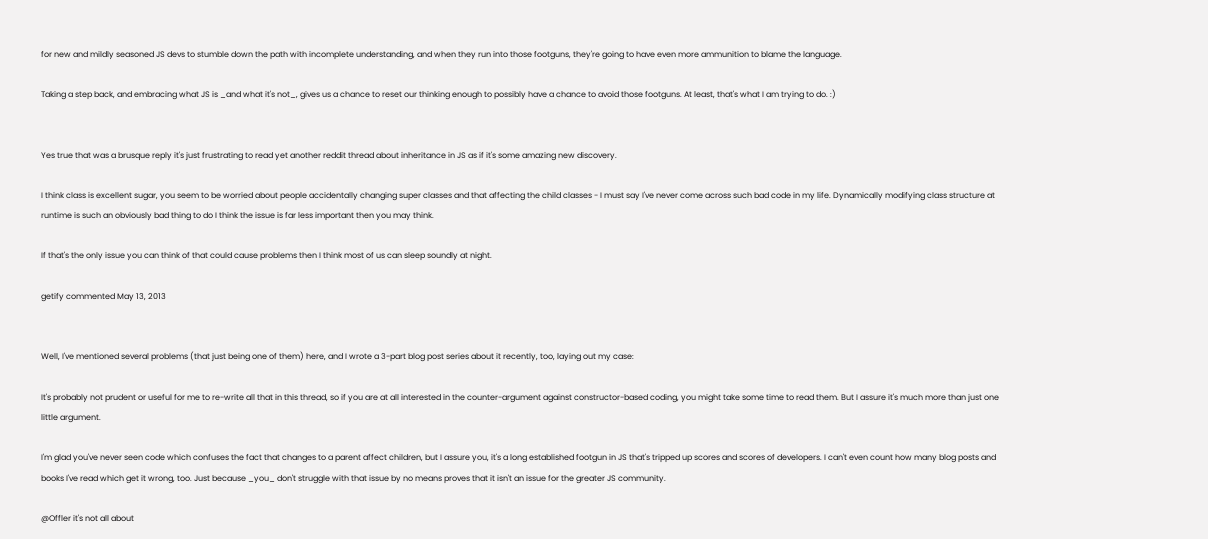for new and mildly seasoned JS devs to stumble down the path with incomplete understanding, and when they run into those footguns, they're going to have even more ammunition to blame the language.

Taking a step back, and embracing what JS is _and what it's not_, gives us a chance to reset our thinking enough to possibly have a chance to avoid those footguns. At least, that's what I am trying to do. :)


Yes true that was a brusque reply it's just frustrating to read yet another reddit thread about inheritance in JS as if it's some amazing new discovery.

I think class is excellent sugar, you seem to be worried about people accidentally changing super classes and that affecting the child classes - I must say I've never come across such bad code in my life. Dynamically modifying class structure at runtime is such an obviously bad thing to do I think the issue is far less important then you may think.

If that's the only issue you can think of that could cause problems then I think most of us can sleep soundly at night.

getify commented May 13, 2013


Well, I've mentioned several problems (that just being one of them) here, and I wrote a 3-part blog post series about it recently, too, laying out my case:

It's probably not prudent or useful for me to re-write all that in this thread, so if you are at all interested in the counter-argument against constructor-based coding, you might take some time to read them. But I assure it's much more than just one little argument.

I'm glad you've never seen code which confuses the fact that changes to a parent affect children, but I assure you, it's a long established footgun in JS that's tripped up scores and scores of developers. I can't even count how many blog posts and books I've read which get it wrong, too. Just because _you_ don't struggle with that issue by no means proves that it isn't an issue for the greater JS community.

@Offler it's not all about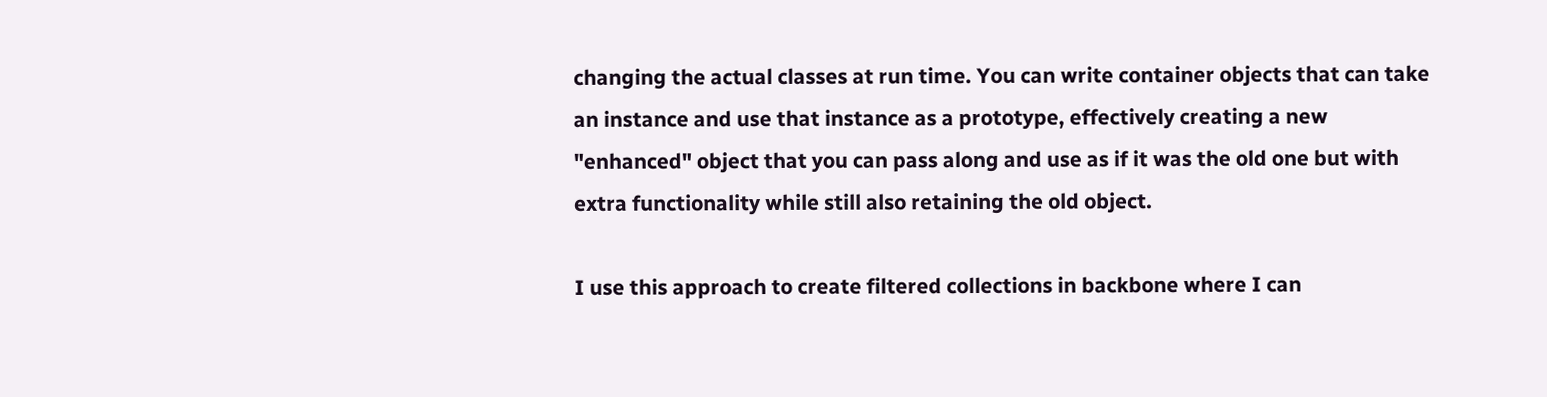changing the actual classes at run time. You can write container objects that can take an instance and use that instance as a prototype, effectively creating a new "enhanced" object that you can pass along and use as if it was the old one but with extra functionality while still also retaining the old object.

I use this approach to create filtered collections in backbone where I can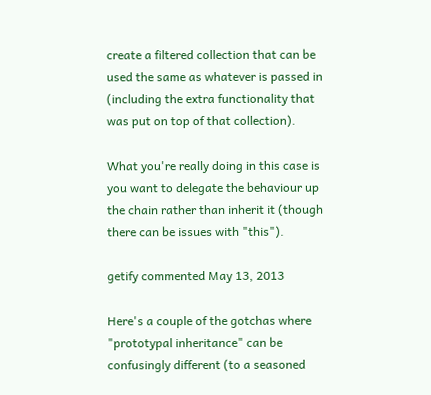create a filtered collection that can be used the same as whatever is passed in (including the extra functionality that was put on top of that collection).

What you're really doing in this case is you want to delegate the behaviour up the chain rather than inherit it (though there can be issues with "this").

getify commented May 13, 2013

Here's a couple of the gotchas where "prototypal inheritance" can be confusingly different (to a seasoned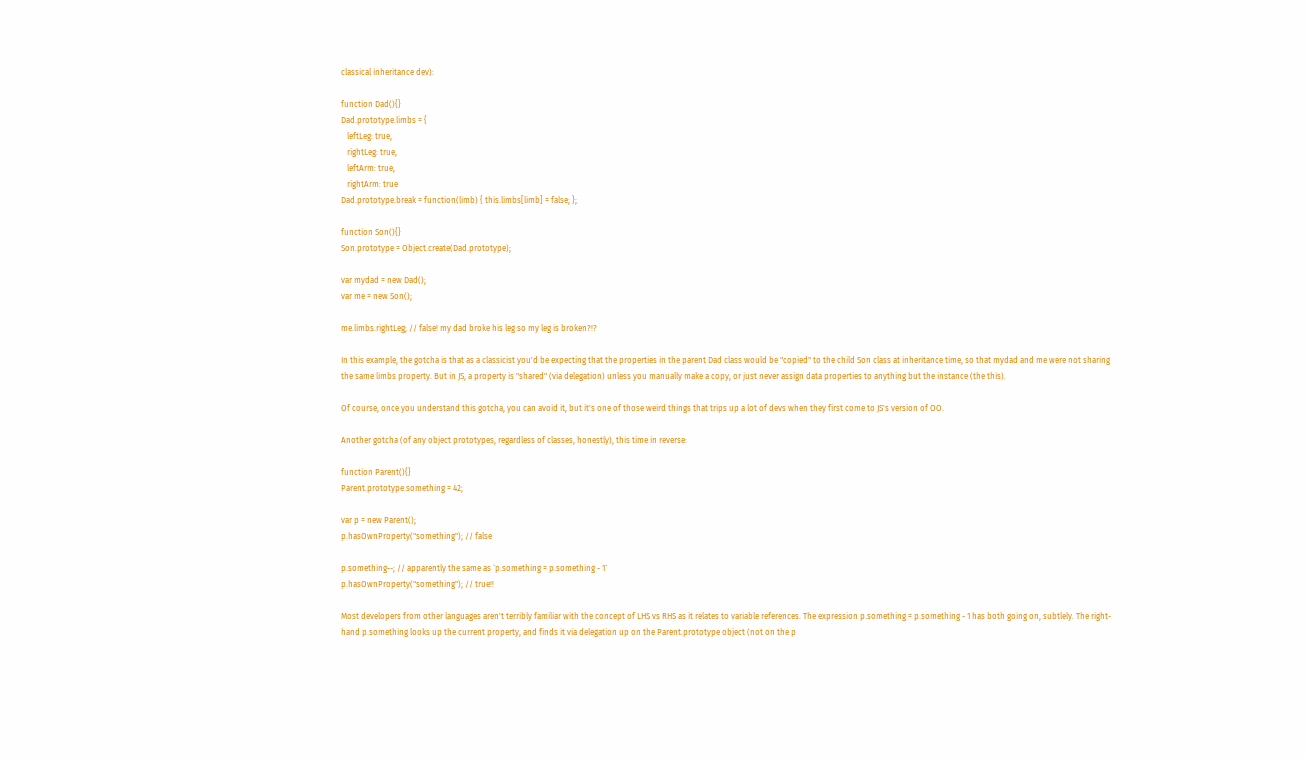classical inheritance dev):

function Dad(){}
Dad.prototype.limbs = {
   leftLeg: true,
   rightLeg: true,
   leftArm: true,
   rightArm: true
Dad.prototype.break = function(limb) { this.limbs[limb] = false; };

function Son(){}
Son.prototype = Object.create(Dad.prototype);

var mydad = new Dad();
var me = new Son();

me.limbs.rightLeg; // false! my dad broke his leg so my leg is broken?!?

In this example, the gotcha is that as a classicist you'd be expecting that the properties in the parent Dad class would be "copied" to the child Son class at inheritance time, so that mydad and me were not sharing the same limbs property. But in JS, a property is "shared" (via delegation) unless you manually make a copy, or just never assign data properties to anything but the instance (the this).

Of course, once you understand this gotcha, you can avoid it, but it's one of those weird things that trips up a lot of devs when they first come to JS's version of OO.

Another gotcha (of any object prototypes, regardless of classes, honestly), this time in reverse:

function Parent(){}
Parent.prototype.something = 42;

var p = new Parent();
p.hasOwnProperty("something"); // false

p.something--; // apparently the same as `p.something = p.something - 1`
p.hasOwnProperty("something"); // true!!

Most developers from other languages aren't terribly familiar with the concept of LHS vs RHS as it relates to variable references. The expression p.something = p.something - 1 has both going on, subtlely. The right-hand p.something looks up the current property, and finds it via delegation up on the Parent.prototype object (not on the p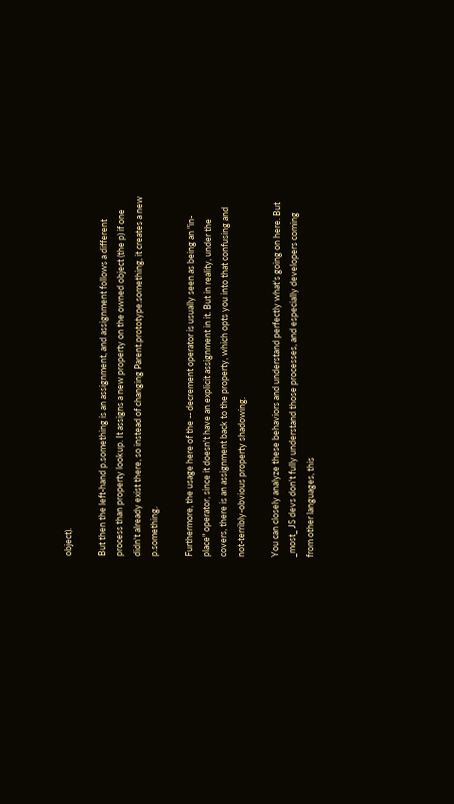object).

But then the left-hand p.something is an assignment, and assignment follows a different process than property lookup. It assigns a new property on the owned object (the p) if one didn't already exist there, so instead of changing Parent.prototype.something, it creates a new p.something.

Furthermore, the usage here of the -- decrement operator is usually seen as being an "in-place" operator, since it doesn't have an explicit assignment in it. But in reality, under the covers, there is an assignment back to the property, which opts you into that confusing and not-terribly-obvious property shadowing.

You can closely analyze these behaviors and understand perfectly what's going on here. But _most_ JS devs don't fully understand those processes, and especially developers coming from other languages, this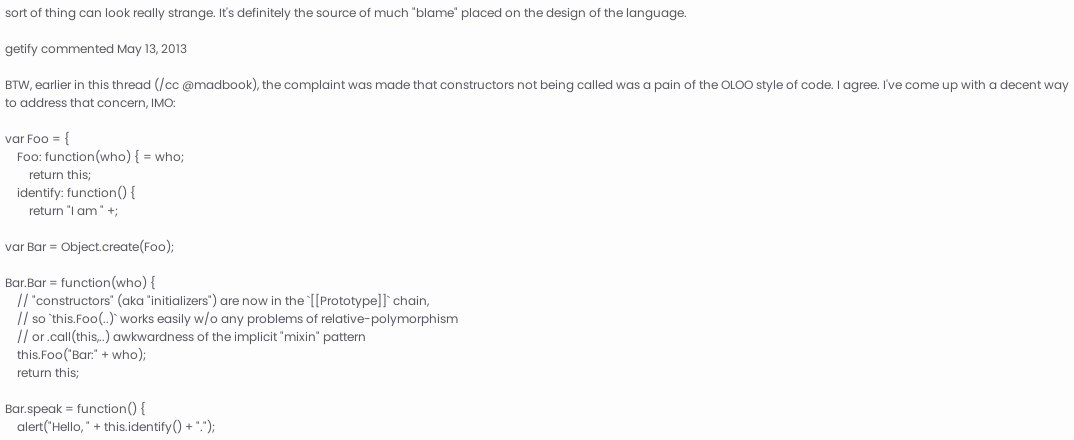sort of thing can look really strange. It's definitely the source of much "blame" placed on the design of the language.

getify commented May 13, 2013

BTW, earlier in this thread (/cc @madbook), the complaint was made that constructors not being called was a pain of the OLOO style of code. I agree. I've come up with a decent way to address that concern, IMO:

var Foo = {
    Foo: function(who) { = who;
        return this;
    identify: function() {
        return "I am " +;

var Bar = Object.create(Foo);

Bar.Bar = function(who) {
    // "constructors" (aka "initializers") are now in the `[[Prototype]]` chain,
    // so `this.Foo(..)` works easily w/o any problems of relative-polymorphism
    // or .call(this,..) awkwardness of the implicit "mixin" pattern
    this.Foo("Bar:" + who);
    return this;

Bar.speak = function() {
    alert("Hello, " + this.identify() + ".");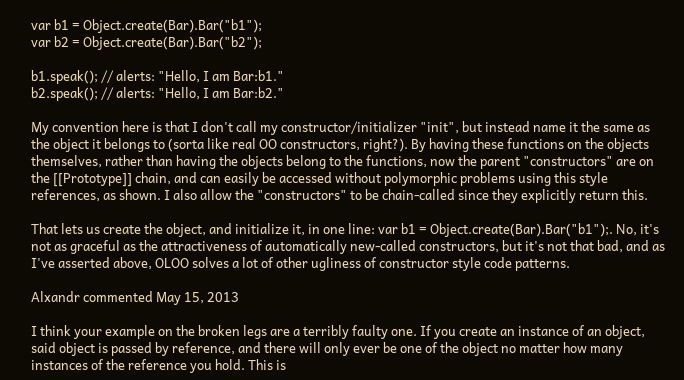var b1 = Object.create(Bar).Bar("b1");
var b2 = Object.create(Bar).Bar("b2");

b1.speak(); // alerts: "Hello, I am Bar:b1."
b2.speak(); // alerts: "Hello, I am Bar:b2."

My convention here is that I don't call my constructor/initializer "init", but instead name it the same as the object it belongs to (sorta like real OO constructors, right?). By having these functions on the objects themselves, rather than having the objects belong to the functions, now the parent "constructors" are on the [[Prototype]] chain, and can easily be accessed without polymorphic problems using this style references, as shown. I also allow the "constructors" to be chain-called since they explicitly return this.

That lets us create the object, and initialize it, in one line: var b1 = Object.create(Bar).Bar("b1");. No, it's not as graceful as the attractiveness of automatically new-called constructors, but it's not that bad, and as I've asserted above, OLOO solves a lot of other ugliness of constructor style code patterns.

Alxandr commented May 15, 2013

I think your example on the broken legs are a terribly faulty one. If you create an instance of an object, said object is passed by reference, and there will only ever be one of the object no matter how many instances of the reference you hold. This is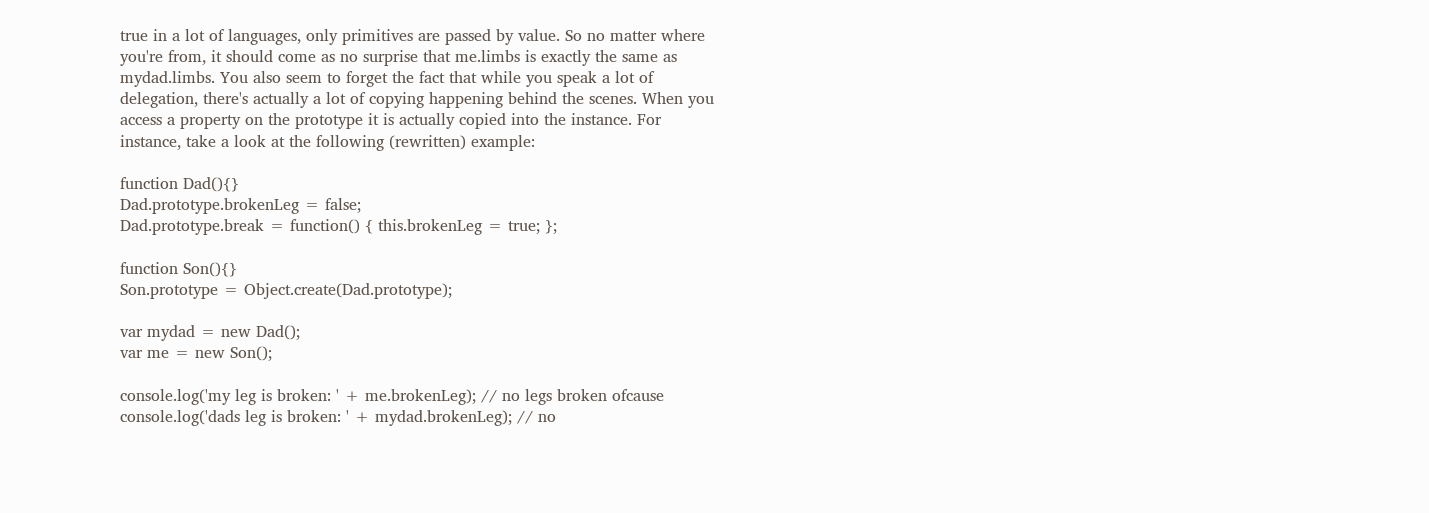true in a lot of languages, only primitives are passed by value. So no matter where you're from, it should come as no surprise that me.limbs is exactly the same as mydad.limbs. You also seem to forget the fact that while you speak a lot of delegation, there's actually a lot of copying happening behind the scenes. When you access a property on the prototype it is actually copied into the instance. For instance, take a look at the following (rewritten) example:

function Dad(){}
Dad.prototype.brokenLeg = false;
Dad.prototype.break = function() { this.brokenLeg = true; };

function Son(){}
Son.prototype = Object.create(Dad.prototype);

var mydad = new Dad();
var me = new Son();

console.log('my leg is broken: ' + me.brokenLeg); // no legs broken ofcause
console.log('dads leg is broken: ' + mydad.brokenLeg); // no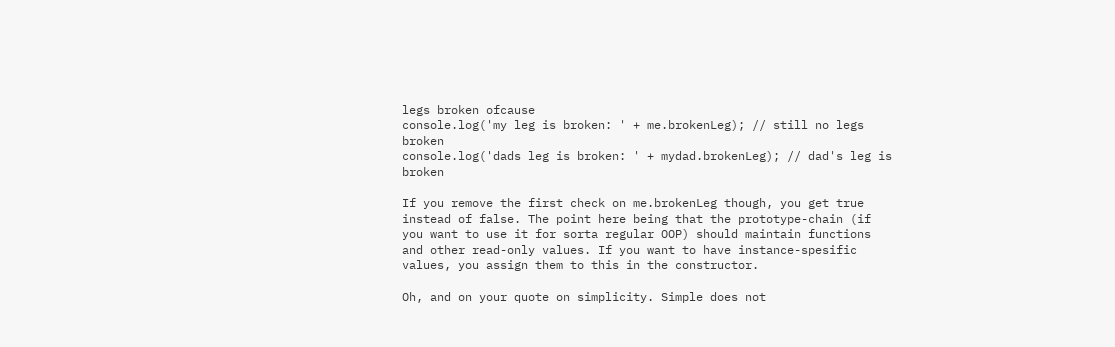legs broken ofcause
console.log('my leg is broken: ' + me.brokenLeg); // still no legs broken
console.log('dads leg is broken: ' + mydad.brokenLeg); // dad's leg is broken

If you remove the first check on me.brokenLeg though, you get true instead of false. The point here being that the prototype-chain (if you want to use it for sorta regular OOP) should maintain functions and other read-only values. If you want to have instance-spesific values, you assign them to this in the constructor.

Oh, and on your quote on simplicity. Simple does not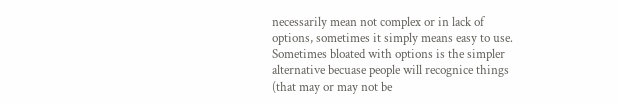necessarily mean not complex or in lack of options, sometimes it simply means easy to use. Sometimes bloated with options is the simpler alternative becuase people will recognice things (that may or may not be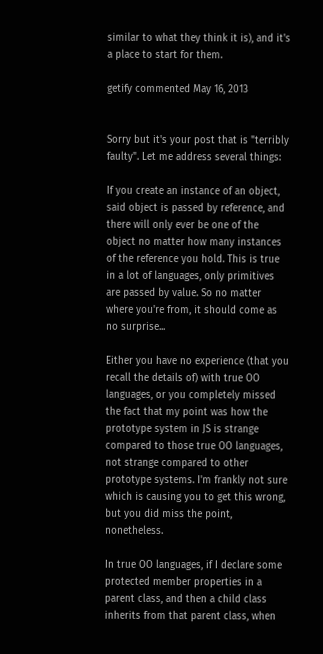similar to what they think it is), and it's a place to start for them.

getify commented May 16, 2013


Sorry but it's your post that is "terribly faulty". Let me address several things:

If you create an instance of an object, said object is passed by reference, and there will only ever be one of the object no matter how many instances of the reference you hold. This is true in a lot of languages, only primitives are passed by value. So no matter where you're from, it should come as no surprise...

Either you have no experience (that you recall the details of) with true OO languages, or you completely missed the fact that my point was how the prototype system in JS is strange compared to those true OO languages, not strange compared to other prototype systems. I'm frankly not sure which is causing you to get this wrong, but you did miss the point, nonetheless.

In true OO languages, if I declare some protected member properties in a parent class, and then a child class inherits from that parent class, when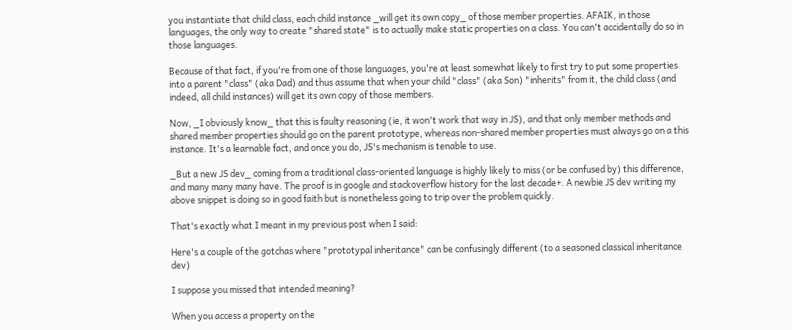you instantiate that child class, each child instance _will get its own copy_ of those member properties. AFAIK, in those languages, the only way to create "shared state" is to actually make static properties on a class. You can't accidentally do so in those languages.

Because of that fact, if you're from one of those languages, you're at least somewhat likely to first try to put some properties into a parent "class" (aka Dad) and thus assume that when your child "class" (aka Son) "inherits" from it, the child class (and indeed, all child instances) will get its own copy of those members.

Now, _I obviously know_ that this is faulty reasoning (ie, it won't work that way in JS), and that only member methods and shared member properties should go on the parent prototype, whereas non-shared member properties must always go on a this instance. It's a learnable fact, and once you do, JS's mechanism is tenable to use.

_But a new JS dev_ coming from a traditional class-oriented language is highly likely to miss (or be confused by) this difference, and many many many have. The proof is in google and stackoverflow history for the last decade+. A newbie JS dev writing my above snippet is doing so in good faith but is nonetheless going to trip over the problem quickly.

That's exactly what I meant in my previous post when I said:

Here's a couple of the gotchas where "prototypal inheritance" can be confusingly different (to a seasoned classical inheritance dev)

I suppose you missed that intended meaning?

When you access a property on the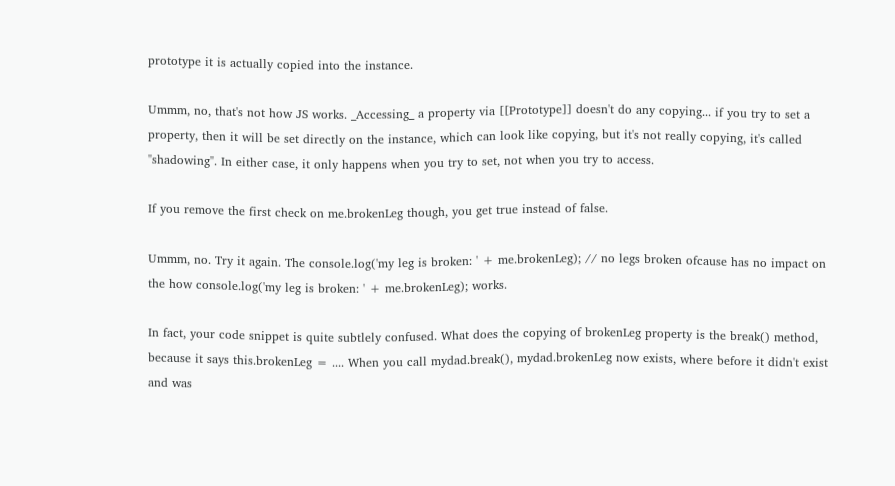prototype it is actually copied into the instance.

Ummm, no, that's not how JS works. _Accessing_ a property via [[Prototype]] doesn't do any copying... if you try to set a property, then it will be set directly on the instance, which can look like copying, but it's not really copying, it's called "shadowing". In either case, it only happens when you try to set, not when you try to access.

If you remove the first check on me.brokenLeg though, you get true instead of false.

Ummm, no. Try it again. The console.log('my leg is broken: ' + me.brokenLeg); // no legs broken ofcause has no impact on the how console.log('my leg is broken: ' + me.brokenLeg); works.

In fact, your code snippet is quite subtlely confused. What does the copying of brokenLeg property is the break() method, because it says this.brokenLeg = .... When you call mydad.break(), mydad.brokenLeg now exists, where before it didn't exist and was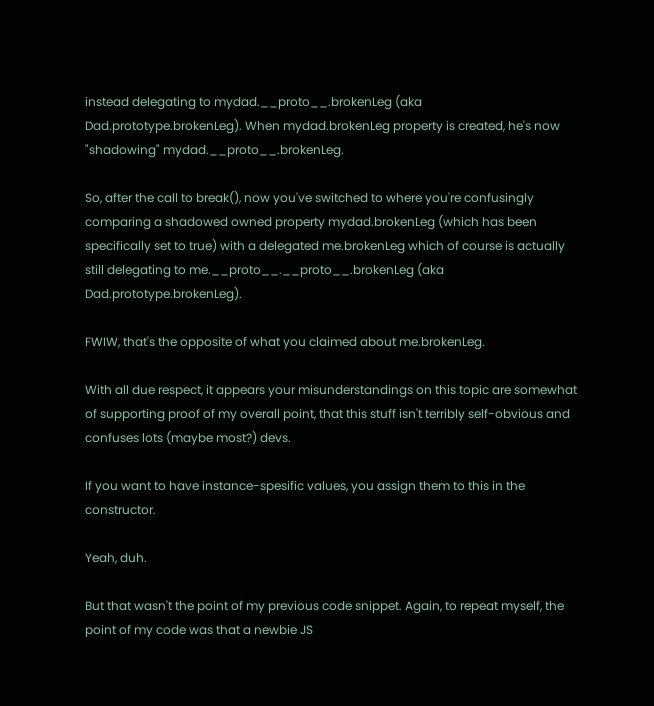instead delegating to mydad.__proto__.brokenLeg (aka Dad.prototype.brokenLeg). When mydad.brokenLeg property is created, he's now "shadowing" mydad.__proto__.brokenLeg.

So, after the call to break(), now you've switched to where you're confusingly comparing a shadowed owned property mydad.brokenLeg (which has been specifically set to true) with a delegated me.brokenLeg which of course is actually still delegating to me.__proto__.__proto__.brokenLeg (aka Dad.prototype.brokenLeg).

FWIW, that's the opposite of what you claimed about me.brokenLeg.

With all due respect, it appears your misunderstandings on this topic are somewhat of supporting proof of my overall point, that this stuff isn't terribly self-obvious and confuses lots (maybe most?) devs.

If you want to have instance-spesific values, you assign them to this in the constructor.

Yeah, duh.

But that wasn't the point of my previous code snippet. Again, to repeat myself, the point of my code was that a newbie JS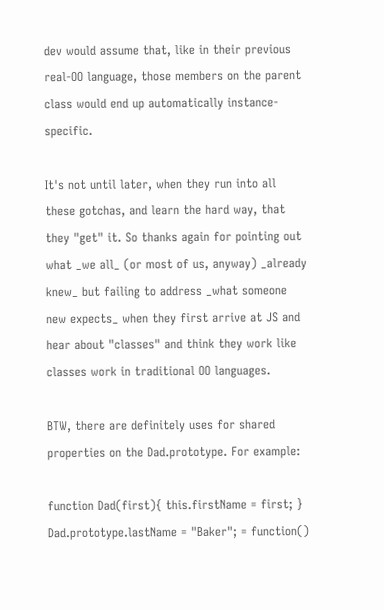dev would assume that, like in their previous real-OO language, those members on the parent class would end up automatically instance-specific.

It's not until later, when they run into all these gotchas, and learn the hard way, that they "get" it. So thanks again for pointing out what _we all_ (or most of us, anyway) _already knew_ but failing to address _what someone new expects_ when they first arrive at JS and hear about "classes" and think they work like classes work in traditional OO languages.

BTW, there are definitely uses for shared properties on the Dad.prototype. For example:

function Dad(first){ this.firstName = first; }
Dad.prototype.lastName = "Baker"; = function()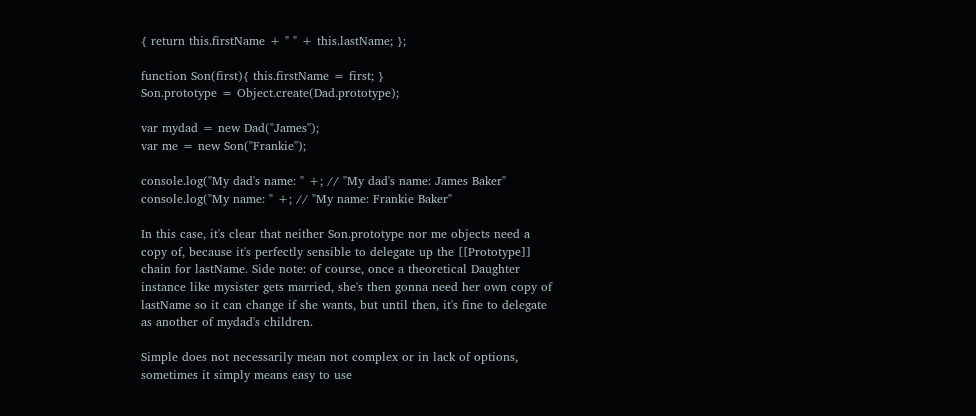{ return this.firstName + " " + this.lastName; };

function Son(first){ this.firstName = first; }
Son.prototype = Object.create(Dad.prototype);

var mydad = new Dad("James");
var me = new Son("Frankie");

console.log("My dad's name: " +; // "My dad's name: James Baker"
console.log("My name: " +; // "My name: Frankie Baker"

In this case, it's clear that neither Son.prototype nor me objects need a copy of, because it's perfectly sensible to delegate up the [[Prototype]] chain for lastName. Side note: of course, once a theoretical Daughter instance like mysister gets married, she's then gonna need her own copy of lastName so it can change if she wants, but until then, it's fine to delegate as another of mydad's children.

Simple does not necessarily mean not complex or in lack of options, sometimes it simply means easy to use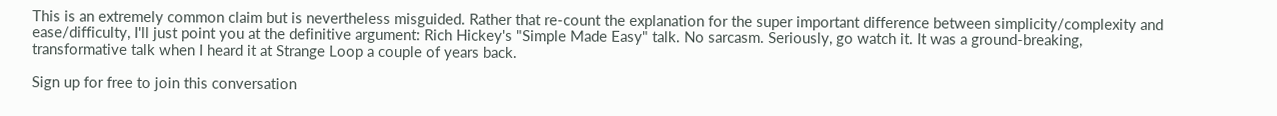This is an extremely common claim but is nevertheless misguided. Rather that re-count the explanation for the super important difference between simplicity/complexity and ease/difficulty, I'll just point you at the definitive argument: Rich Hickey's "Simple Made Easy" talk. No sarcasm. Seriously, go watch it. It was a ground-breaking, transformative talk when I heard it at Strange Loop a couple of years back.

Sign up for free to join this conversation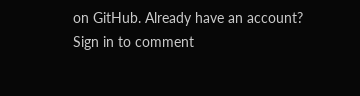on GitHub. Already have an account? Sign in to comment